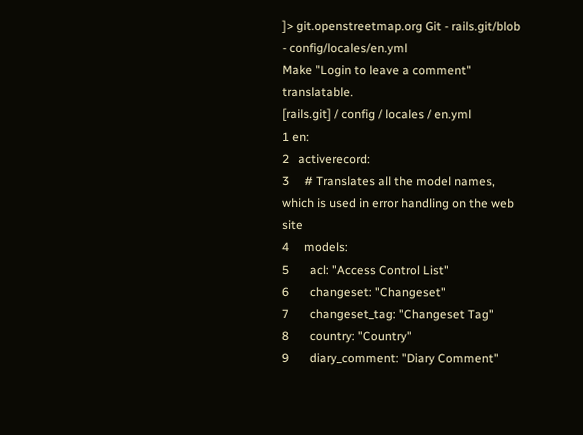]> git.openstreetmap.org Git - rails.git/blob - config/locales/en.yml
Make "Login to leave a comment" translatable.
[rails.git] / config / locales / en.yml
1 en:
2   activerecord:
3     # Translates all the model names, which is used in error handling on the web site
4     models:
5       acl: "Access Control List"
6       changeset: "Changeset"
7       changeset_tag: "Changeset Tag"
8       country: "Country"
9       diary_comment: "Diary Comment"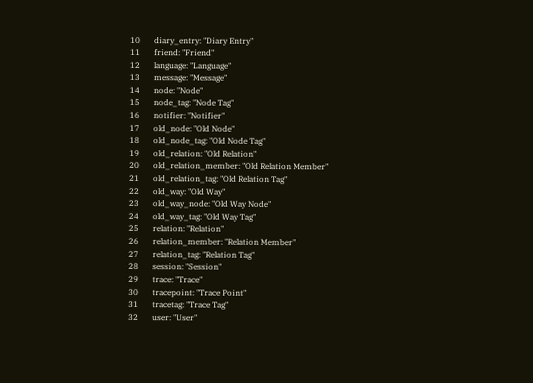10       diary_entry: "Diary Entry"
11       friend: "Friend"
12       language: "Language"
13       message: "Message"
14       node: "Node"
15       node_tag: "Node Tag"
16       notifier: "Notifier"
17       old_node: "Old Node"
18       old_node_tag: "Old Node Tag"
19       old_relation: "Old Relation"
20       old_relation_member: "Old Relation Member"
21       old_relation_tag: "Old Relation Tag"
22       old_way: "Old Way"
23       old_way_node: "Old Way Node"
24       old_way_tag: "Old Way Tag"
25       relation: "Relation"
26       relation_member: "Relation Member"
27       relation_tag: "Relation Tag"
28       session: "Session"
29       trace: "Trace"
30       tracepoint: "Trace Point"
31       tracetag: "Trace Tag"
32       user: "User"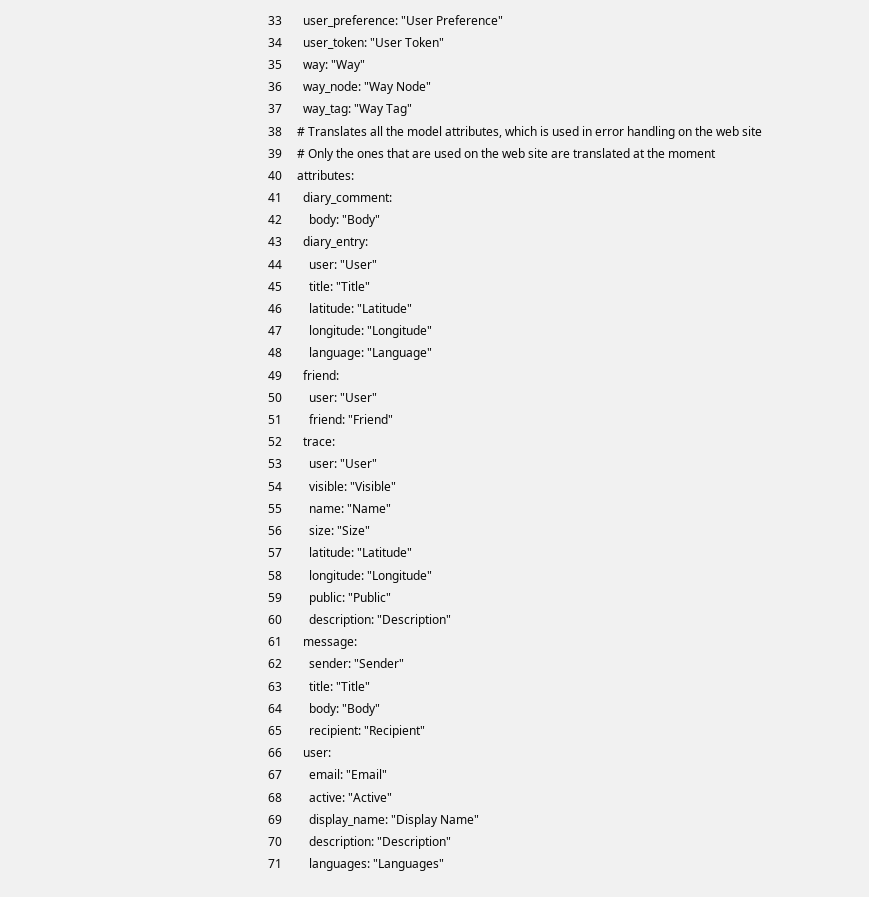33       user_preference: "User Preference"
34       user_token: "User Token"
35       way: "Way"
36       way_node: "Way Node"
37       way_tag: "Way Tag"
38     # Translates all the model attributes, which is used in error handling on the web site
39     # Only the ones that are used on the web site are translated at the moment
40     attributes:
41       diary_comment:
42         body: "Body"
43       diary_entry:
44         user: "User"
45         title: "Title"
46         latitude: "Latitude"
47         longitude: "Longitude"
48         language: "Language"
49       friend:
50         user: "User"
51         friend: "Friend"
52       trace:
53         user: "User"
54         visible: "Visible"
55         name: "Name"
56         size: "Size"
57         latitude: "Latitude"
58         longitude: "Longitude"
59         public: "Public"
60         description: "Description"
61       message:
62         sender: "Sender"
63         title: "Title"
64         body: "Body"
65         recipient: "Recipient"
66       user:
67         email: "Email"
68         active: "Active"
69         display_name: "Display Name"
70         description: "Description"
71         languages: "Languages"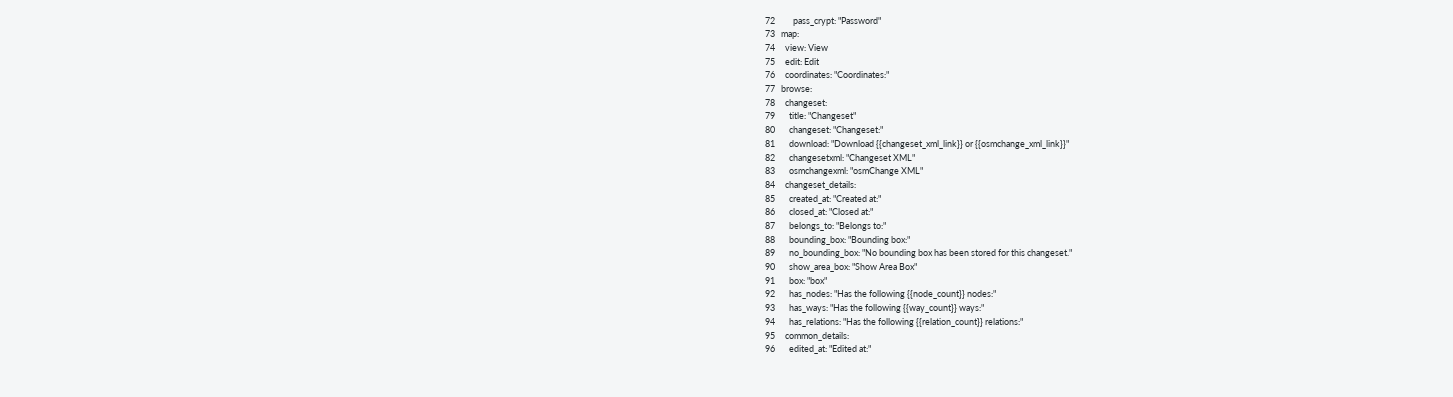72         pass_crypt: "Password"
73   map:
74     view: View
75     edit: Edit
76     coordinates: "Coordinates:"
77   browse:
78     changeset:
79       title: "Changeset"
80       changeset: "Changeset:"
81       download: "Download {{changeset_xml_link}} or {{osmchange_xml_link}}"
82       changesetxml: "Changeset XML"
83       osmchangexml: "osmChange XML"
84     changeset_details:
85       created_at: "Created at:"
86       closed_at: "Closed at:"
87       belongs_to: "Belongs to:"
88       bounding_box: "Bounding box:"
89       no_bounding_box: "No bounding box has been stored for this changeset."
90       show_area_box: "Show Area Box"
91       box: "box"
92       has_nodes: "Has the following {{node_count}} nodes:"
93       has_ways: "Has the following {{way_count}} ways:"
94       has_relations: "Has the following {{relation_count}} relations:"
95     common_details:
96       edited_at: "Edited at:"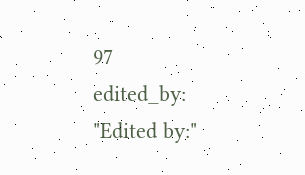97       edited_by: "Edited by:"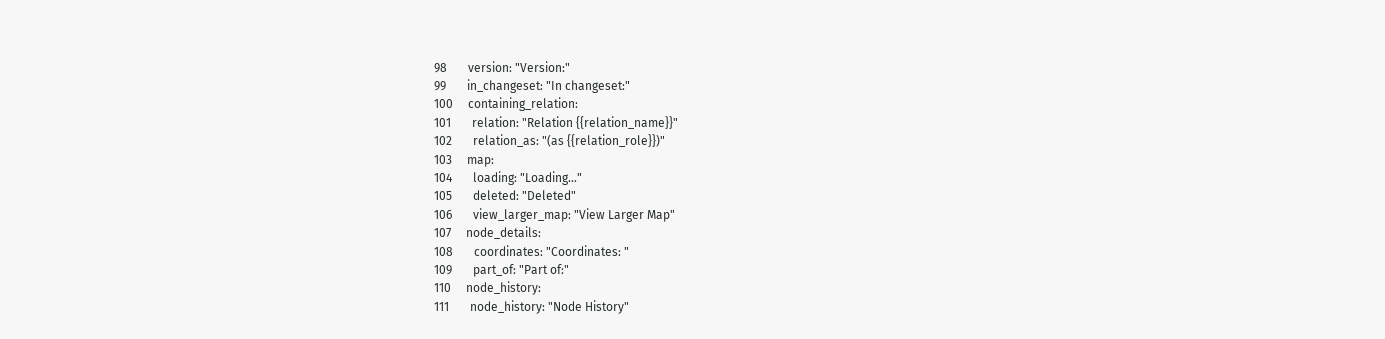98       version: "Version:"
99       in_changeset: "In changeset:"
100     containing_relation:
101       relation: "Relation {{relation_name}}"
102       relation_as: "(as {{relation_role}})"
103     map:
104       loading: "Loading..."
105       deleted: "Deleted"
106       view_larger_map: "View Larger Map"
107     node_details:
108       coordinates: "Coordinates: "
109       part_of: "Part of:"
110     node_history:
111       node_history: "Node History"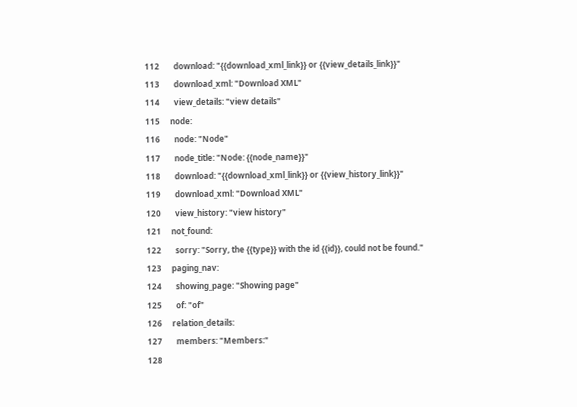112       download: "{{download_xml_link}} or {{view_details_link}}"
113       download_xml: "Download XML"
114       view_details: "view details"
115     node:
116       node: "Node"
117       node_title: "Node: {{node_name}}"
118       download: "{{download_xml_link}} or {{view_history_link}}"
119       download_xml: "Download XML"
120       view_history: "view history"
121     not_found:
122       sorry: "Sorry, the {{type}} with the id {{id}}, could not be found."
123     paging_nav:
124       showing_page: "Showing page"
125       of: "of"
126     relation_details:
127       members: "Members:"
128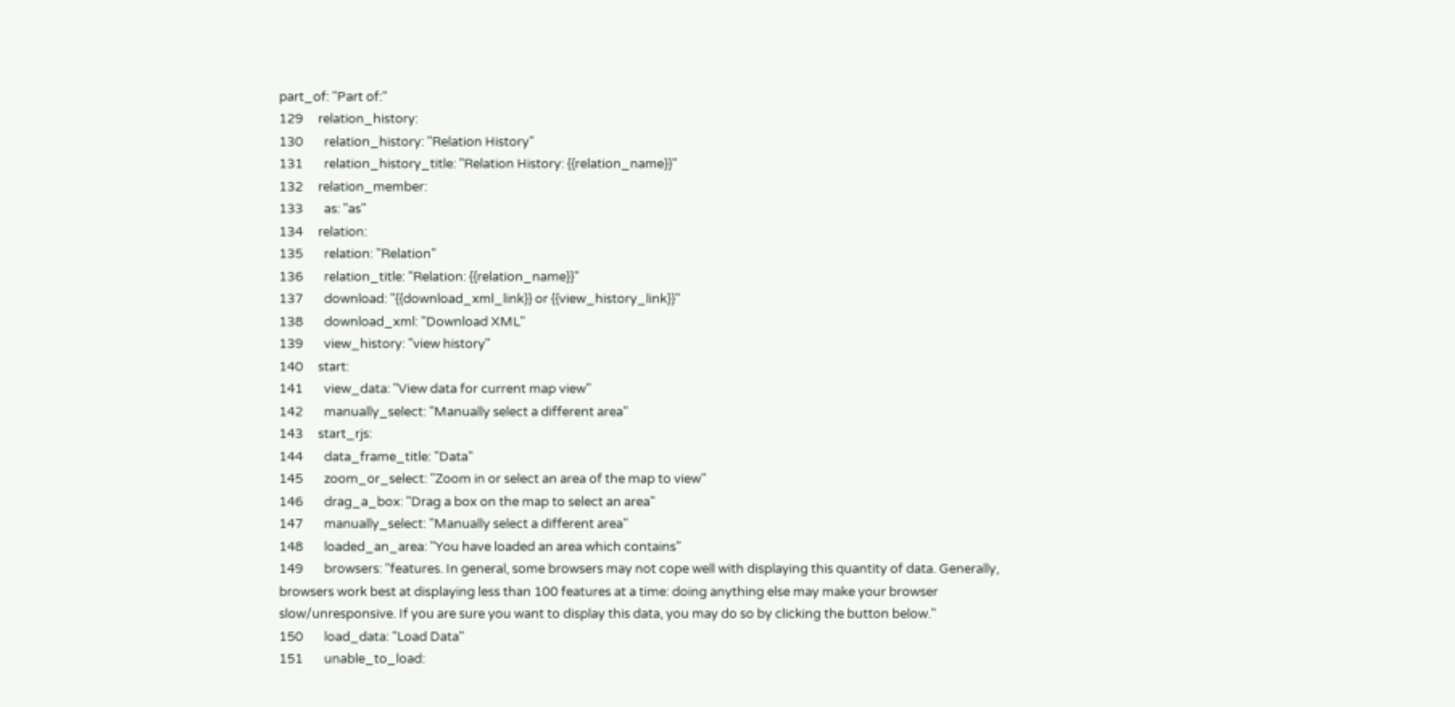part_of: "Part of:"
129     relation_history:
130       relation_history: "Relation History"
131       relation_history_title: "Relation History: {{relation_name}}"
132     relation_member:
133       as: "as"
134     relation:
135       relation: "Relation"
136       relation_title: "Relation: {{relation_name}}"
137       download: "{{download_xml_link}} or {{view_history_link}}"
138       download_xml: "Download XML"
139       view_history: "view history"
140     start:
141       view_data: "View data for current map view"
142       manually_select: "Manually select a different area"
143     start_rjs:
144       data_frame_title: "Data"
145       zoom_or_select: "Zoom in or select an area of the map to view"
146       drag_a_box: "Drag a box on the map to select an area"
147       manually_select: "Manually select a different area"
148       loaded_an_area: "You have loaded an area which contains"
149       browsers: "features. In general, some browsers may not cope well with displaying this quantity of data. Generally, browsers work best at displaying less than 100 features at a time: doing anything else may make your browser slow/unresponsive. If you are sure you want to display this data, you may do so by clicking the button below."
150       load_data: "Load Data"
151       unable_to_load: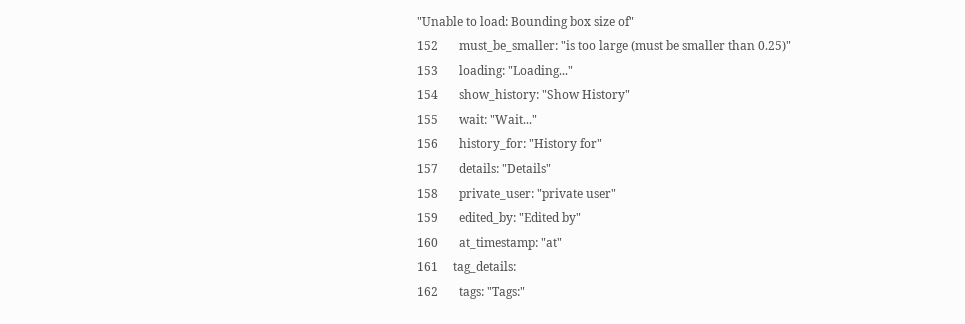"Unable to load: Bounding box size of"
152       must_be_smaller: "is too large (must be smaller than 0.25)"
153       loading: "Loading..."
154       show_history: "Show History"
155       wait: "Wait..."
156       history_for: "History for"
157       details: "Details"
158       private_user: "private user"
159       edited_by: "Edited by"
160       at_timestamp: "at"
161     tag_details:
162       tags: "Tags:"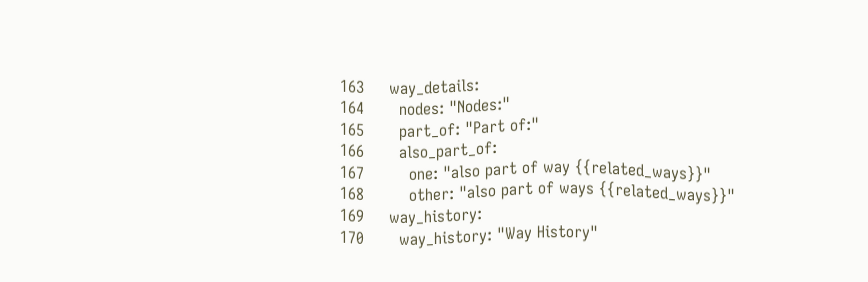163     way_details:
164       nodes: "Nodes:"
165       part_of: "Part of:"
166       also_part_of:
167         one: "also part of way {{related_ways}}"
168         other: "also part of ways {{related_ways}}"
169     way_history:
170       way_history: "Way History"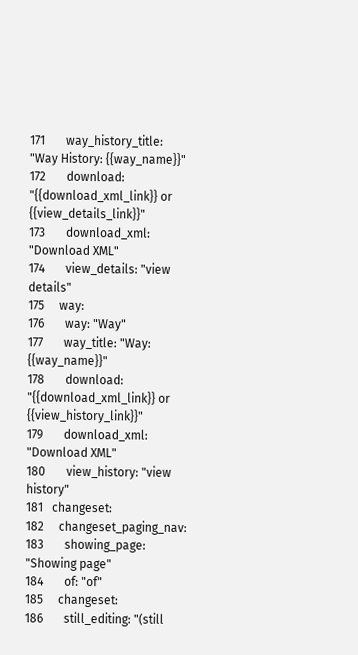171       way_history_title: "Way History: {{way_name}}"
172       download: "{{download_xml_link}} or {{view_details_link}}"
173       download_xml: "Download XML"
174       view_details: "view details"
175     way:
176       way: "Way"
177       way_title: "Way: {{way_name}}"
178       download: "{{download_xml_link}} or {{view_history_link}}"
179       download_xml: "Download XML"
180       view_history: "view history"
181   changeset:
182     changeset_paging_nav:
183       showing_page: "Showing page"
184       of: "of"
185     changeset:
186       still_editing: "(still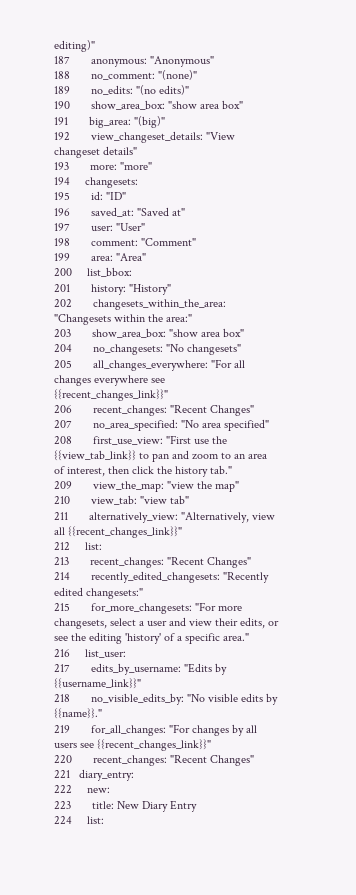editing)"
187       anonymous: "Anonymous"
188       no_comment: "(none)"
189       no_edits: "(no edits)"
190       show_area_box: "show area box"
191       big_area: "(big)"
192       view_changeset_details: "View changeset details"
193       more: "more"
194     changesets:
195       id: "ID"
196       saved_at: "Saved at"
197       user: "User"
198       comment: "Comment"
199       area: "Area"
200     list_bbox:
201       history: "History"
202       changesets_within_the_area: "Changesets within the area:"
203       show_area_box: "show area box"
204       no_changesets: "No changesets"
205       all_changes_everywhere: "For all changes everywhere see {{recent_changes_link}}"
206       recent_changes: "Recent Changes"
207       no_area_specified: "No area specified"
208       first_use_view: "First use the {{view_tab_link}} to pan and zoom to an area of interest, then click the history tab."
209       view_the_map: "view the map"
210       view_tab: "view tab"
211       alternatively_view: "Alternatively, view all {{recent_changes_link}}"
212     list:
213       recent_changes: "Recent Changes"
214       recently_edited_changesets: "Recently edited changesets:"
215       for_more_changesets: "For more changesets, select a user and view their edits, or see the editing 'history' of a specific area."
216     list_user:
217       edits_by_username: "Edits by {{username_link}}"
218       no_visible_edits_by: "No visible edits by {{name}}."
219       for_all_changes: "For changes by all users see {{recent_changes_link}}"
220       recent_changes: "Recent Changes"
221   diary_entry:
222     new:
223       title: New Diary Entry
224     list: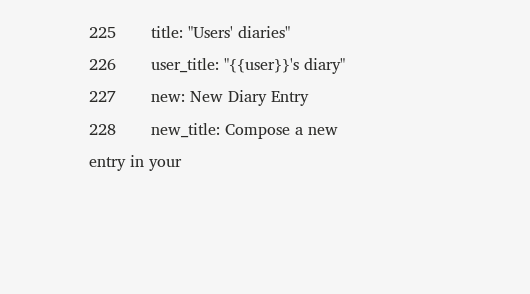225       title: "Users' diaries"
226       user_title: "{{user}}'s diary"
227       new: New Diary Entry
228       new_title: Compose a new entry in your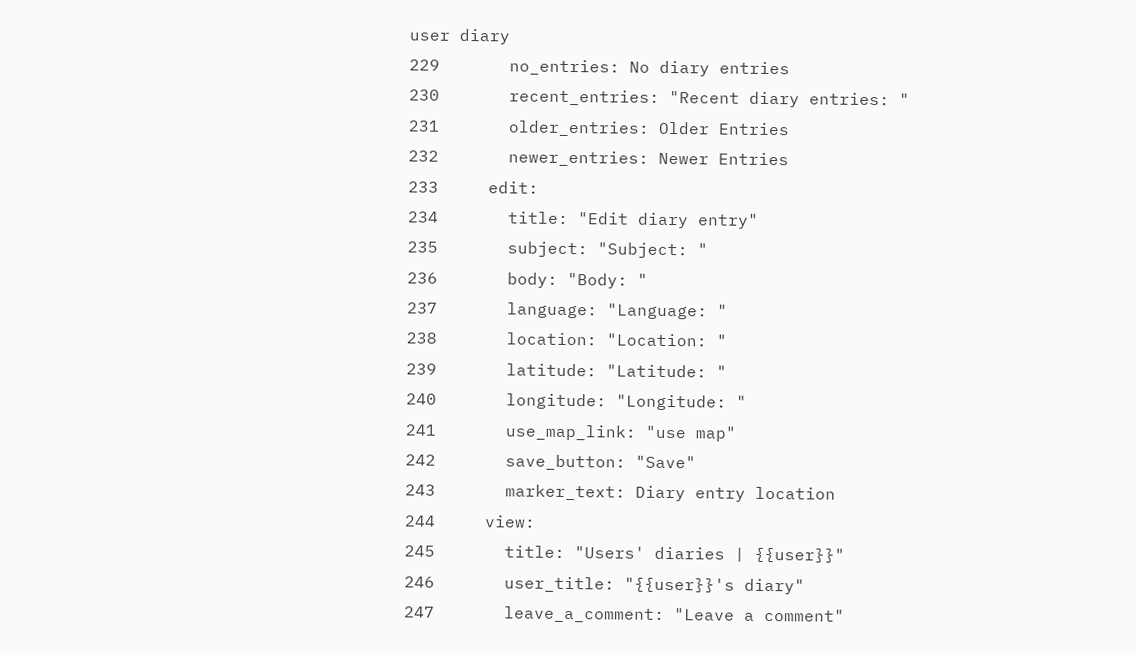user diary
229       no_entries: No diary entries
230       recent_entries: "Recent diary entries: "
231       older_entries: Older Entries
232       newer_entries: Newer Entries
233     edit:
234       title: "Edit diary entry"
235       subject: "Subject: "
236       body: "Body: "
237       language: "Language: "
238       location: "Location: "
239       latitude: "Latitude: "
240       longitude: "Longitude: "
241       use_map_link: "use map"
242       save_button: "Save"
243       marker_text: Diary entry location
244     view:
245       title: "Users' diaries | {{user}}"
246       user_title: "{{user}}'s diary"
247       leave_a_comment: "Leave a comment"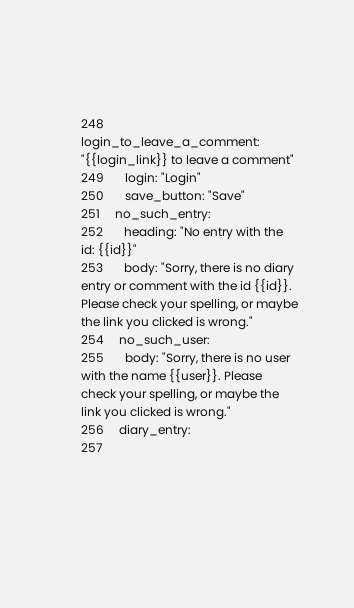248       login_to_leave_a_comment: "{{login_link}} to leave a comment"
249       login: "Login"
250       save_button: "Save"
251     no_such_entry:
252       heading: "No entry with the id: {{id}}"
253       body: "Sorry, there is no diary entry or comment with the id {{id}}. Please check your spelling, or maybe the link you clicked is wrong."
254     no_such_user:
255       body: "Sorry, there is no user with the name {{user}}. Please check your spelling, or maybe the link you clicked is wrong."
256     diary_entry:
257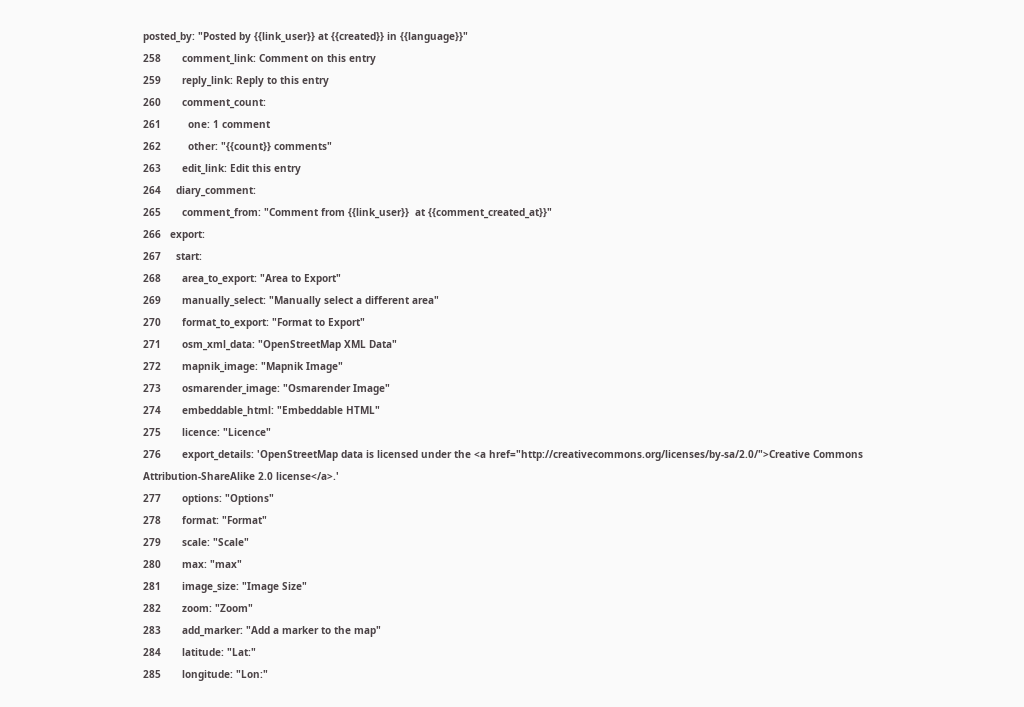posted_by: "Posted by {{link_user}} at {{created}} in {{language}}"
258       comment_link: Comment on this entry
259       reply_link: Reply to this entry
260       comment_count:
261         one: 1 comment
262         other: "{{count}} comments"
263       edit_link: Edit this entry
264     diary_comment:
265       comment_from: "Comment from {{link_user}}  at {{comment_created_at}}"
266   export:
267     start:
268       area_to_export: "Area to Export"
269       manually_select: "Manually select a different area"
270       format_to_export: "Format to Export"
271       osm_xml_data: "OpenStreetMap XML Data"
272       mapnik_image: "Mapnik Image"
273       osmarender_image: "Osmarender Image"
274       embeddable_html: "Embeddable HTML"
275       licence: "Licence"
276       export_details: 'OpenStreetMap data is licensed under the <a href="http://creativecommons.org/licenses/by-sa/2.0/">Creative Commons Attribution-ShareAlike 2.0 license</a>.'
277       options: "Options"
278       format: "Format"
279       scale: "Scale"
280       max: "max"
281       image_size: "Image Size"
282       zoom: "Zoom"
283       add_marker: "Add a marker to the map"
284       latitude: "Lat:"
285       longitude: "Lon:"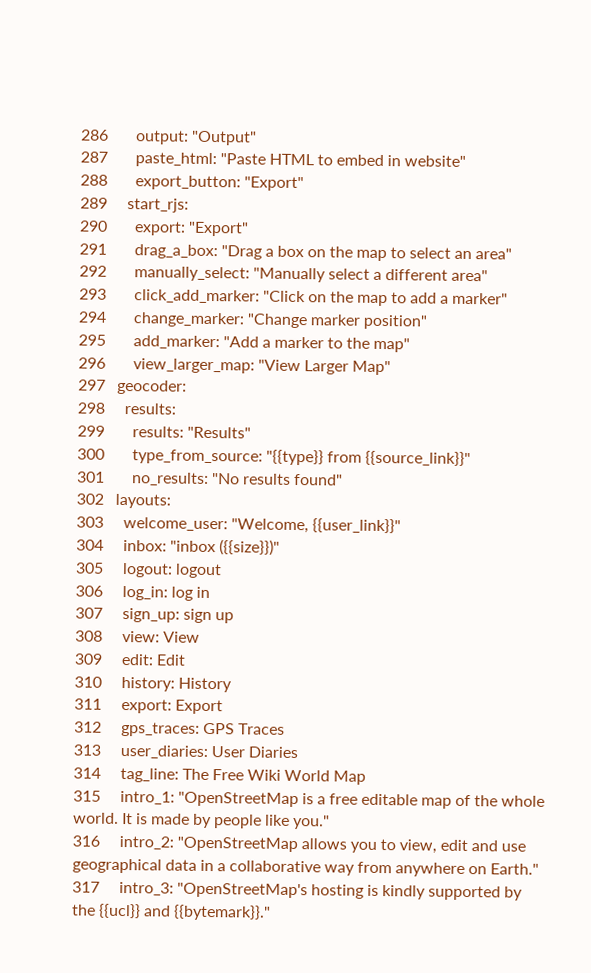286       output: "Output"
287       paste_html: "Paste HTML to embed in website"
288       export_button: "Export"
289     start_rjs:
290       export: "Export"
291       drag_a_box: "Drag a box on the map to select an area"
292       manually_select: "Manually select a different area"
293       click_add_marker: "Click on the map to add a marker"
294       change_marker: "Change marker position"
295       add_marker: "Add a marker to the map"
296       view_larger_map: "View Larger Map"
297   geocoder:
298     results:
299       results: "Results"
300       type_from_source: "{{type}} from {{source_link}}"
301       no_results: "No results found"
302   layouts:
303     welcome_user: "Welcome, {{user_link}}"
304     inbox: "inbox ({{size}})"
305     logout: logout
306     log_in: log in
307     sign_up: sign up
308     view: View
309     edit: Edit
310     history: History
311     export: Export
312     gps_traces: GPS Traces
313     user_diaries: User Diaries
314     tag_line: The Free Wiki World Map
315     intro_1: "OpenStreetMap is a free editable map of the whole world. It is made by people like you."
316     intro_2: "OpenStreetMap allows you to view, edit and use geographical data in a collaborative way from anywhere on Earth."
317     intro_3: "OpenStreetMap's hosting is kindly supported by the {{ucl}} and {{bytemark}}."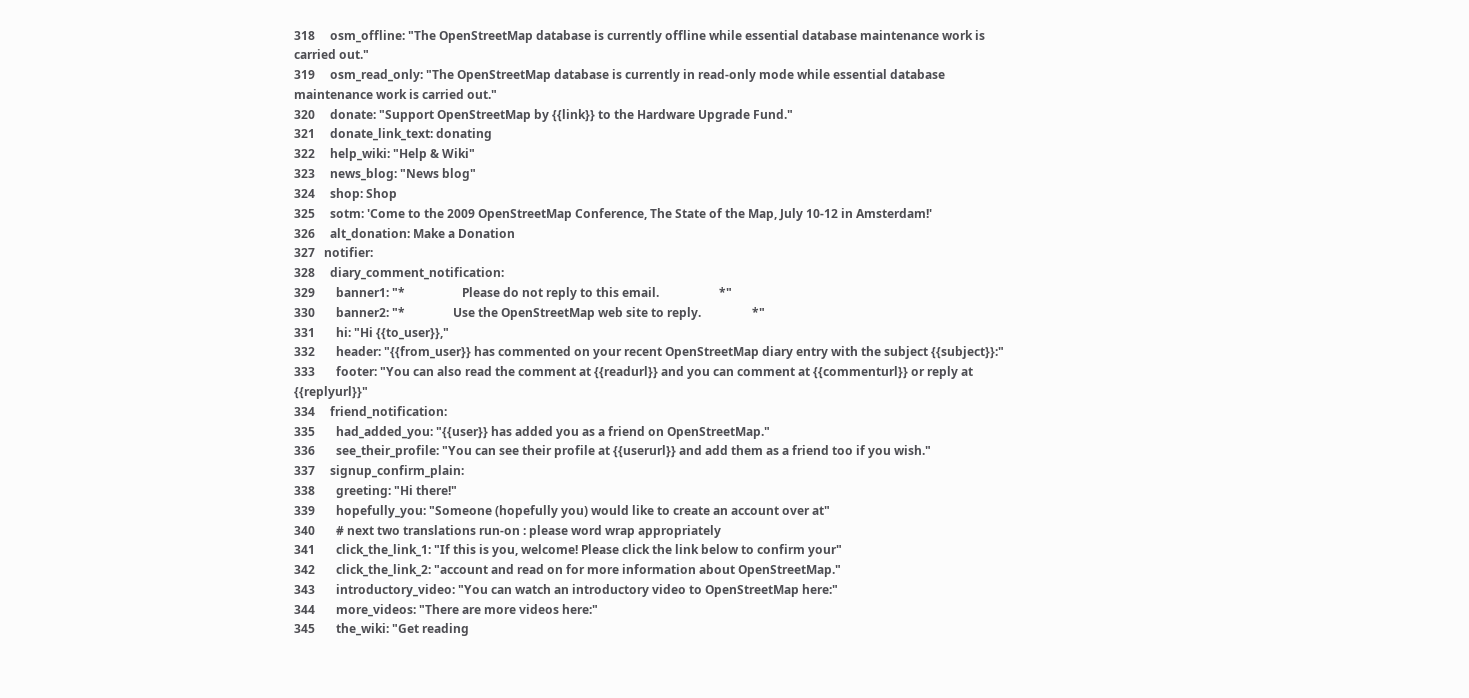318     osm_offline: "The OpenStreetMap database is currently offline while essential database maintenance work is carried out."
319     osm_read_only: "The OpenStreetMap database is currently in read-only mode while essential database maintenance work is carried out."
320     donate: "Support OpenStreetMap by {{link}} to the Hardware Upgrade Fund."
321     donate_link_text: donating
322     help_wiki: "Help & Wiki"
323     news_blog: "News blog"
324     shop: Shop
325     sotm: 'Come to the 2009 OpenStreetMap Conference, The State of the Map, July 10-12 in Amsterdam!'
326     alt_donation: Make a Donation
327   notifier:
328     diary_comment_notification:
329       banner1: "*                   Please do not reply to this email.                    *"
330       banner2: "*                Use the OpenStreetMap web site to reply.                 *"
331       hi: "Hi {{to_user}},"
332       header: "{{from_user}} has commented on your recent OpenStreetMap diary entry with the subject {{subject}}:"
333       footer: "You can also read the comment at {{readurl}} and you can comment at {{commenturl}} or reply at {{replyurl}}"
334     friend_notification:
335       had_added_you: "{{user}} has added you as a friend on OpenStreetMap."
336       see_their_profile: "You can see their profile at {{userurl}} and add them as a friend too if you wish."
337     signup_confirm_plain:
338       greeting: "Hi there!"
339       hopefully_you: "Someone (hopefully you) would like to create an account over at"
340       # next two translations run-on : please word wrap appropriately
341       click_the_link_1: "If this is you, welcome! Please click the link below to confirm your"
342       click_the_link_2: "account and read on for more information about OpenStreetMap."
343       introductory_video: "You can watch an introductory video to OpenStreetMap here:"
344       more_videos: "There are more videos here:"
345       the_wiki: "Get reading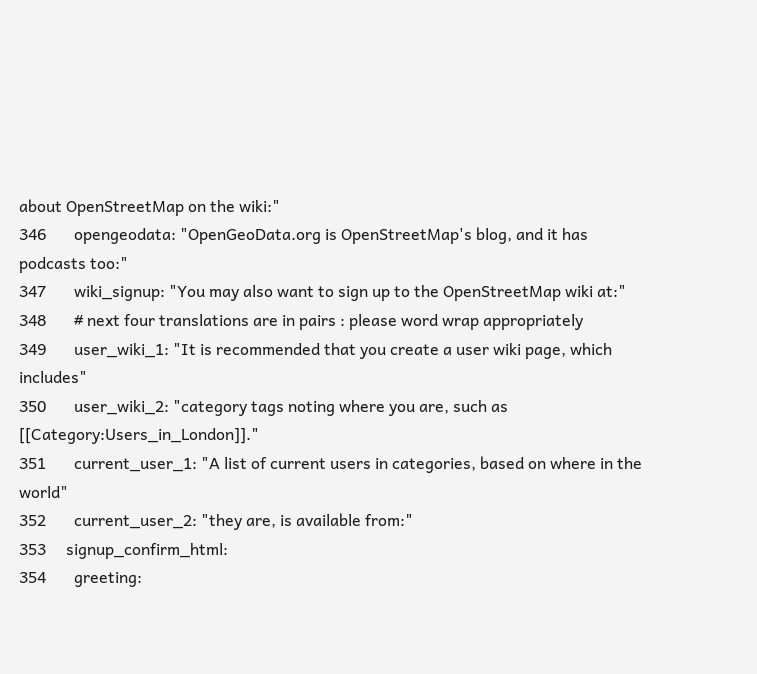about OpenStreetMap on the wiki:"
346       opengeodata: "OpenGeoData.org is OpenStreetMap's blog, and it has podcasts too:"
347       wiki_signup: "You may also want to sign up to the OpenStreetMap wiki at:"
348       # next four translations are in pairs : please word wrap appropriately
349       user_wiki_1: "It is recommended that you create a user wiki page, which includes"
350       user_wiki_2: "category tags noting where you are, such as [[Category:Users_in_London]]."
351       current_user_1: "A list of current users in categories, based on where in the world"
352       current_user_2: "they are, is available from:"
353     signup_confirm_html:
354       greeting: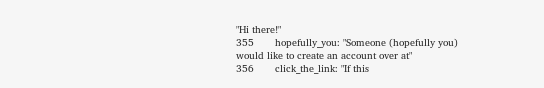"Hi there!"
355       hopefully_you: "Someone (hopefully you) would like to create an account over at"
356       click_the_link: "If this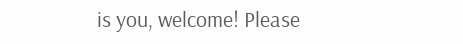is you, welcome! Please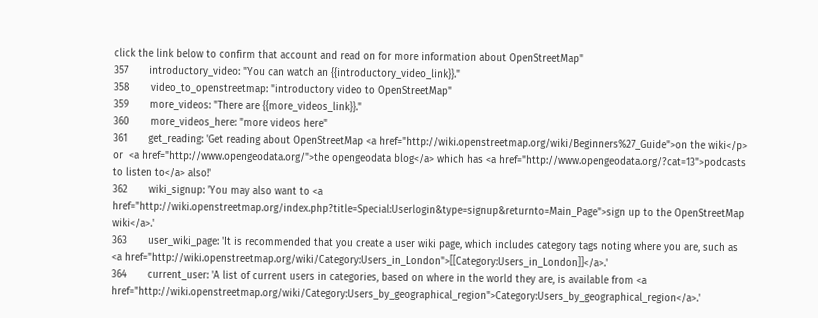click the link below to confirm that account and read on for more information about OpenStreetMap"
357       introductory_video: "You can watch an {{introductory_video_link}}."
358       video_to_openstreetmap: "introductory video to OpenStreetMap"
359       more_videos: "There are {{more_videos_link}}."
360       more_videos_here: "more videos here"
361       get_reading: 'Get reading about OpenStreetMap <a href="http://wiki.openstreetmap.org/wiki/Beginners%27_Guide">on the wiki</p> or  <a href="http://www.opengeodata.org/">the opengeodata blog</a> which has <a href="http://www.opengeodata.org/?cat=13">podcasts to listen to</a> also!'
362       wiki_signup: 'You may also want to <a href="http://wiki.openstreetmap.org/index.php?title=Special:Userlogin&type=signup&returnto=Main_Page">sign up to the OpenStreetMap wiki</a>.'
363       user_wiki_page: 'It is recommended that you create a user wiki page, which includes category tags noting where you are, such as <a href="http://wiki.openstreetmap.org/wiki/Category:Users_in_London">[[Category:Users_in_London]]</a>.'
364       current_user: 'A list of current users in categories, based on where in the world they are, is available from <a href="http://wiki.openstreetmap.org/wiki/Category:Users_by_geographical_region">Category:Users_by_geographical_region</a>.'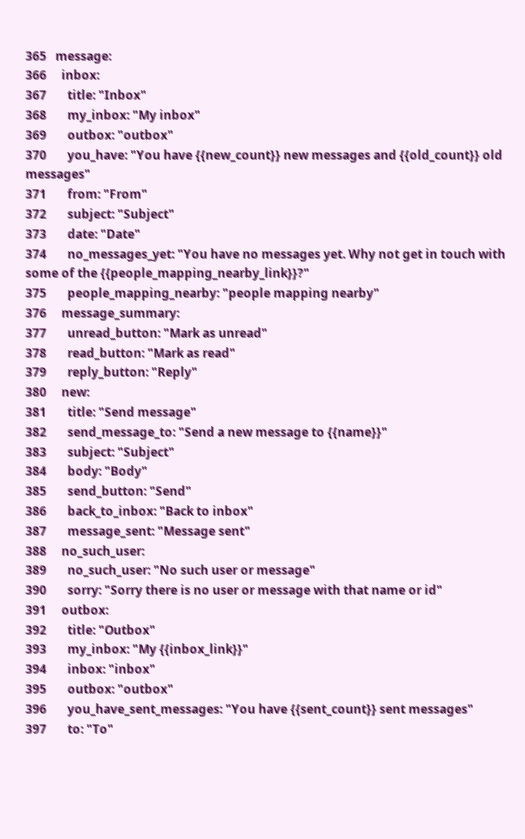365   message:
366     inbox:
367       title: "Inbox"
368       my_inbox: "My inbox"
369       outbox: "outbox"
370       you_have: "You have {{new_count}} new messages and {{old_count}} old messages"
371       from: "From"
372       subject: "Subject"
373       date: "Date"
374       no_messages_yet: "You have no messages yet. Why not get in touch with some of the {{people_mapping_nearby_link}}?"
375       people_mapping_nearby: "people mapping nearby"
376     message_summary:
377       unread_button: "Mark as unread"
378       read_button: "Mark as read"
379       reply_button: "Reply"
380     new:
381       title: "Send message"
382       send_message_to: "Send a new message to {{name}}"
383       subject: "Subject"
384       body: "Body"
385       send_button: "Send"
386       back_to_inbox: "Back to inbox"
387       message_sent: "Message sent"
388     no_such_user:
389       no_such_user: "No such user or message"
390       sorry: "Sorry there is no user or message with that name or id"
391     outbox:
392       title: "Outbox"
393       my_inbox: "My {{inbox_link}}"
394       inbox: "inbox"
395       outbox: "outbox"
396       you_have_sent_messages: "You have {{sent_count}} sent messages"
397       to: "To"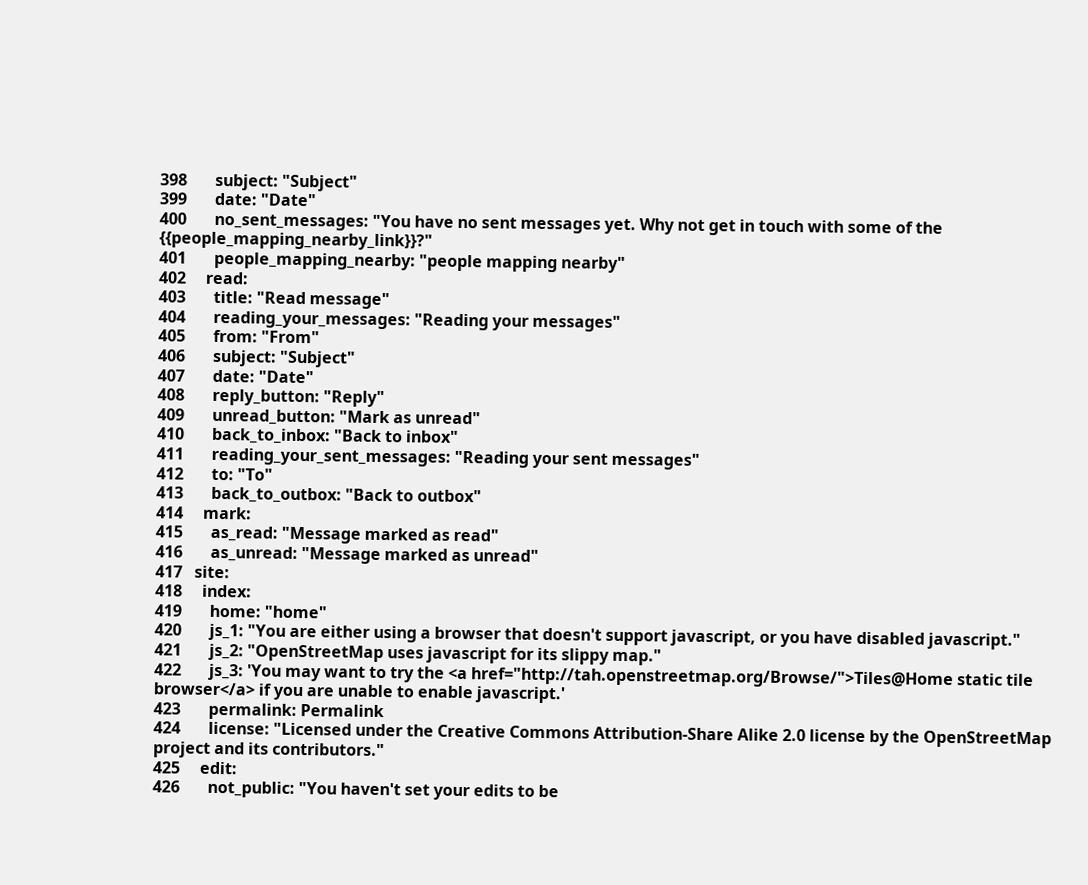398       subject: "Subject"
399       date: "Date"
400       no_sent_messages: "You have no sent messages yet. Why not get in touch with some of the {{people_mapping_nearby_link}}?"
401       people_mapping_nearby: "people mapping nearby"
402     read:
403       title: "Read message"
404       reading_your_messages: "Reading your messages"
405       from: "From"
406       subject: "Subject"
407       date: "Date"
408       reply_button: "Reply"
409       unread_button: "Mark as unread"
410       back_to_inbox: "Back to inbox"
411       reading_your_sent_messages: "Reading your sent messages"
412       to: "To"
413       back_to_outbox: "Back to outbox"
414     mark:
415       as_read: "Message marked as read"
416       as_unread: "Message marked as unread"
417   site:
418     index:
419       home: "home"
420       js_1: "You are either using a browser that doesn't support javascript, or you have disabled javascript."
421       js_2: "OpenStreetMap uses javascript for its slippy map."
422       js_3: 'You may want to try the <a href="http://tah.openstreetmap.org/Browse/">Tiles@Home static tile browser</a> if you are unable to enable javascript.'
423       permalink: Permalink
424       license: "Licensed under the Creative Commons Attribution-Share Alike 2.0 license by the OpenStreetMap project and its contributors."
425     edit:
426       not_public: "You haven't set your edits to be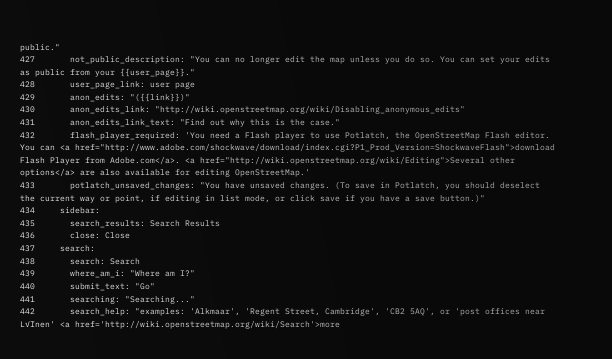public."
427       not_public_description: "You can no longer edit the map unless you do so. You can set your edits as public from your {{user_page}}."
428       user_page_link: user page
429       anon_edits: "({{link}})"
430       anon_edits_link: "http://wiki.openstreetmap.org/wiki/Disabling_anonymous_edits"
431       anon_edits_link_text: "Find out why this is the case."
432       flash_player_required: 'You need a Flash player to use Potlatch, the OpenStreetMap Flash editor. You can <a href="http://www.adobe.com/shockwave/download/index.cgi?P1_Prod_Version=ShockwaveFlash">download Flash Player from Adobe.com</a>. <a href="http://wiki.openstreetmap.org/wiki/Editing">Several other options</a> are also available for editing OpenStreetMap.'
433       potlatch_unsaved_changes: "You have unsaved changes. (To save in Potlatch, you should deselect the current way or point, if editing in list mode, or click save if you have a save button.)"
434     sidebar:
435       search_results: Search Results
436       close: Close
437     search:
438       search: Search
439       where_am_i: "Where am I?"
440       submit_text: "Go"
441       searching: "Searching..."
442       search_help: "examples: 'Alkmaar', 'Regent Street, Cambridge', 'CB2 5AQ', or 'post offices near L√ľnen' <a href='http://wiki.openstreetmap.org/wiki/Search'>more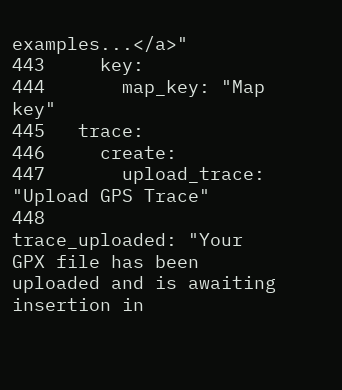examples...</a>"
443     key:
444       map_key: "Map key"
445   trace:
446     create:
447       upload_trace: "Upload GPS Trace"
448       trace_uploaded: "Your GPX file has been uploaded and is awaiting insertion in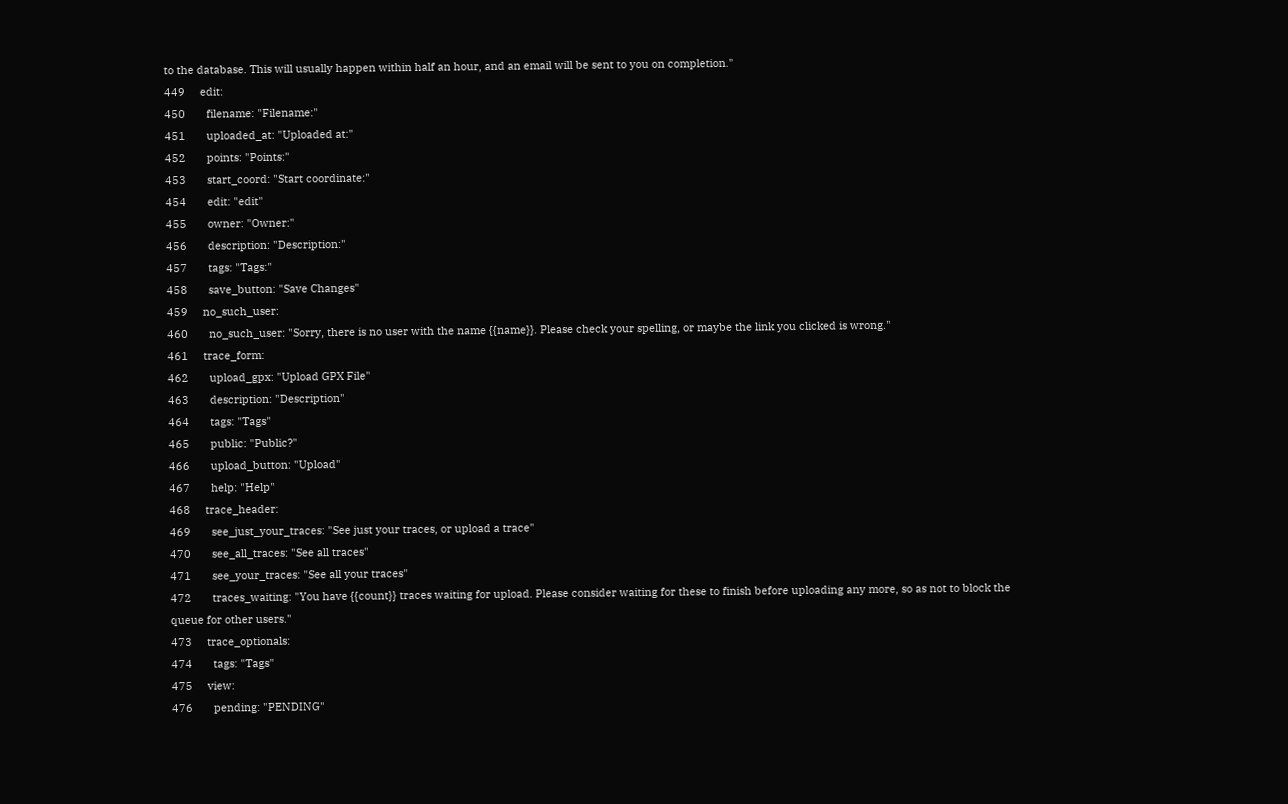to the database. This will usually happen within half an hour, and an email will be sent to you on completion."
449     edit:
450       filename: "Filename:"
451       uploaded_at: "Uploaded at:"
452       points: "Points:"
453       start_coord: "Start coordinate:"
454       edit: "edit"
455       owner: "Owner:"
456       description: "Description:"
457       tags: "Tags:"
458       save_button: "Save Changes"
459     no_such_user:
460       no_such_user: "Sorry, there is no user with the name {{name}}. Please check your spelling, or maybe the link you clicked is wrong."
461     trace_form:
462       upload_gpx: "Upload GPX File"
463       description: "Description"
464       tags: "Tags"
465       public: "Public?"
466       upload_button: "Upload"
467       help: "Help"
468     trace_header:
469       see_just_your_traces: "See just your traces, or upload a trace"
470       see_all_traces: "See all traces"
471       see_your_traces: "See all your traces"
472       traces_waiting: "You have {{count}} traces waiting for upload. Please consider waiting for these to finish before uploading any more, so as not to block the queue for other users."
473     trace_optionals:
474       tags: "Tags"
475     view:
476       pending: "PENDING"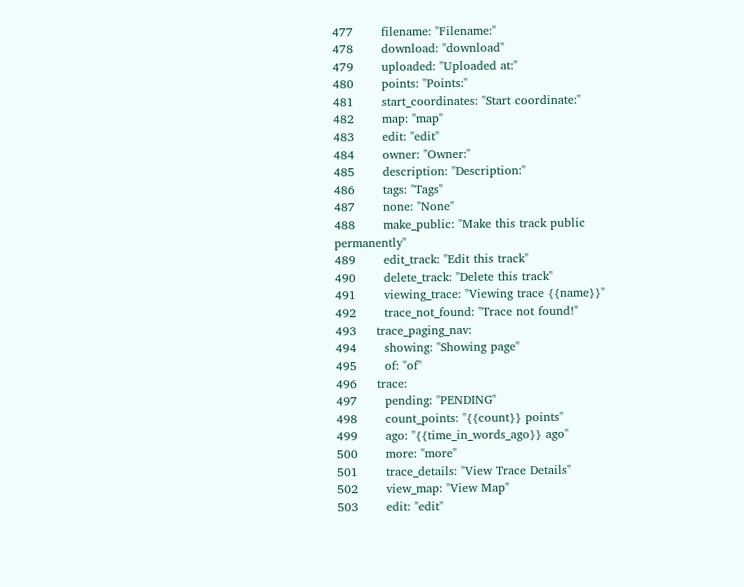477       filename: "Filename:"
478       download: "download"
479       uploaded: "Uploaded at:"
480       points: "Points:"
481       start_coordinates: "Start coordinate:"
482       map: "map"
483       edit: "edit"
484       owner: "Owner:"
485       description: "Description:"
486       tags: "Tags"
487       none: "None"
488       make_public: "Make this track public permanently"
489       edit_track: "Edit this track"
490       delete_track: "Delete this track"
491       viewing_trace: "Viewing trace {{name}}"
492       trace_not_found: "Trace not found!"
493     trace_paging_nav:
494       showing: "Showing page"
495       of: "of"
496     trace:
497       pending: "PENDING"
498       count_points: "{{count}} points"
499       ago: "{{time_in_words_ago}} ago"
500       more: "more"
501       trace_details: "View Trace Details"
502       view_map: "View Map"
503       edit: "edit"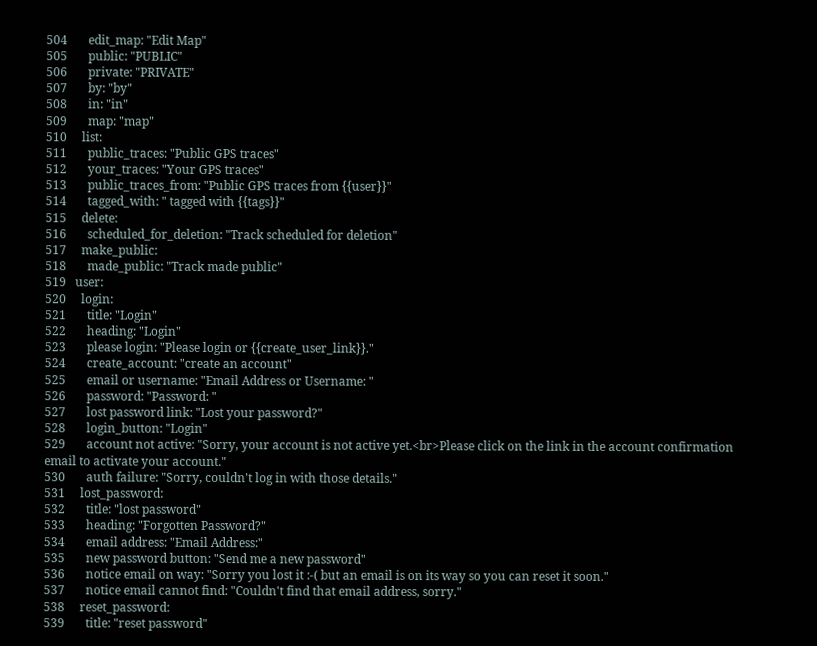504       edit_map: "Edit Map"
505       public: "PUBLIC"
506       private: "PRIVATE"
507       by: "by"
508       in: "in"
509       map: "map"
510     list:
511       public_traces: "Public GPS traces"
512       your_traces: "Your GPS traces"
513       public_traces_from: "Public GPS traces from {{user}}"
514       tagged_with: " tagged with {{tags}}"
515     delete:
516       scheduled_for_deletion: "Track scheduled for deletion"
517     make_public:
518       made_public: "Track made public"
519   user:
520     login:
521       title: "Login"
522       heading: "Login"
523       please login: "Please login or {{create_user_link}}."
524       create_account: "create an account"
525       email or username: "Email Address or Username: "
526       password: "Password: "
527       lost password link: "Lost your password?"
528       login_button: "Login"
529       account not active: "Sorry, your account is not active yet.<br>Please click on the link in the account confirmation email to activate your account."
530       auth failure: "Sorry, couldn't log in with those details."
531     lost_password:
532       title: "lost password"
533       heading: "Forgotten Password?"
534       email address: "Email Address:"
535       new password button: "Send me a new password"
536       notice email on way: "Sorry you lost it :-( but an email is on its way so you can reset it soon."
537       notice email cannot find: "Couldn't find that email address, sorry."
538     reset_password:
539       title: "reset password"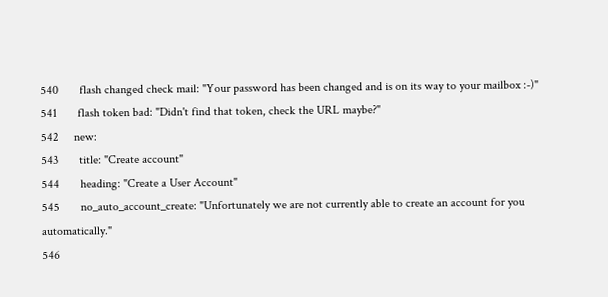540       flash changed check mail: "Your password has been changed and is on its way to your mailbox :-)"
541       flash token bad: "Didn't find that token, check the URL maybe?"
542     new:
543       title: "Create account"
544       heading: "Create a User Account"
545       no_auto_account_create: "Unfortunately we are not currently able to create an account for you automatically."
546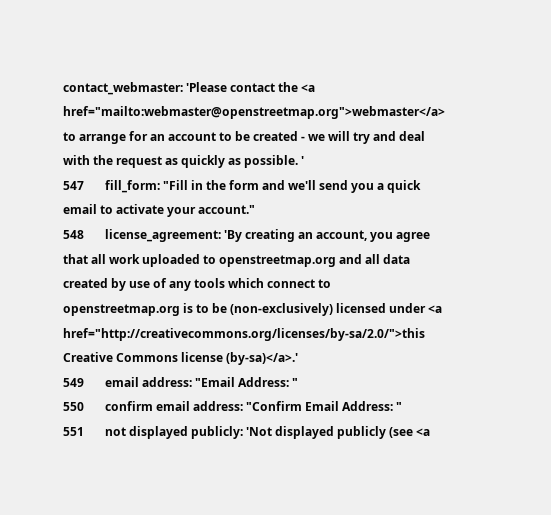contact_webmaster: 'Please contact the <a href="mailto:webmaster@openstreetmap.org">webmaster</a> to arrange for an account to be created - we will try and deal with the request as quickly as possible. '
547       fill_form: "Fill in the form and we'll send you a quick email to activate your account."
548       license_agreement: 'By creating an account, you agree that all work uploaded to openstreetmap.org and all data created by use of any tools which connect to openstreetmap.org is to be (non-exclusively) licensed under <a href="http://creativecommons.org/licenses/by-sa/2.0/">this Creative Commons license (by-sa)</a>.'
549       email address: "Email Address: "
550       confirm email address: "Confirm Email Address: "
551       not displayed publicly: 'Not displayed publicly (see <a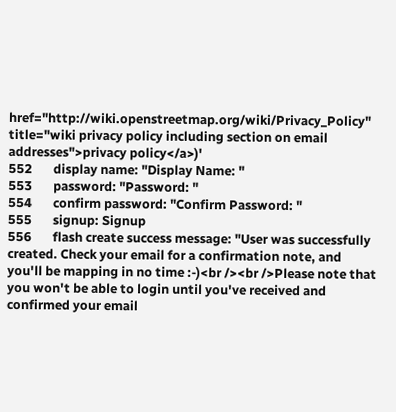href="http://wiki.openstreetmap.org/wiki/Privacy_Policy" title="wiki privacy policy including section on email addresses">privacy policy</a>)'
552       display name: "Display Name: "
553       password: "Password: "
554       confirm password: "Confirm Password: "
555       signup: Signup
556       flash create success message: "User was successfully created. Check your email for a confirmation note, and you'll be mapping in no time :-)<br /><br />Please note that you won't be able to login until you've received and confirmed your email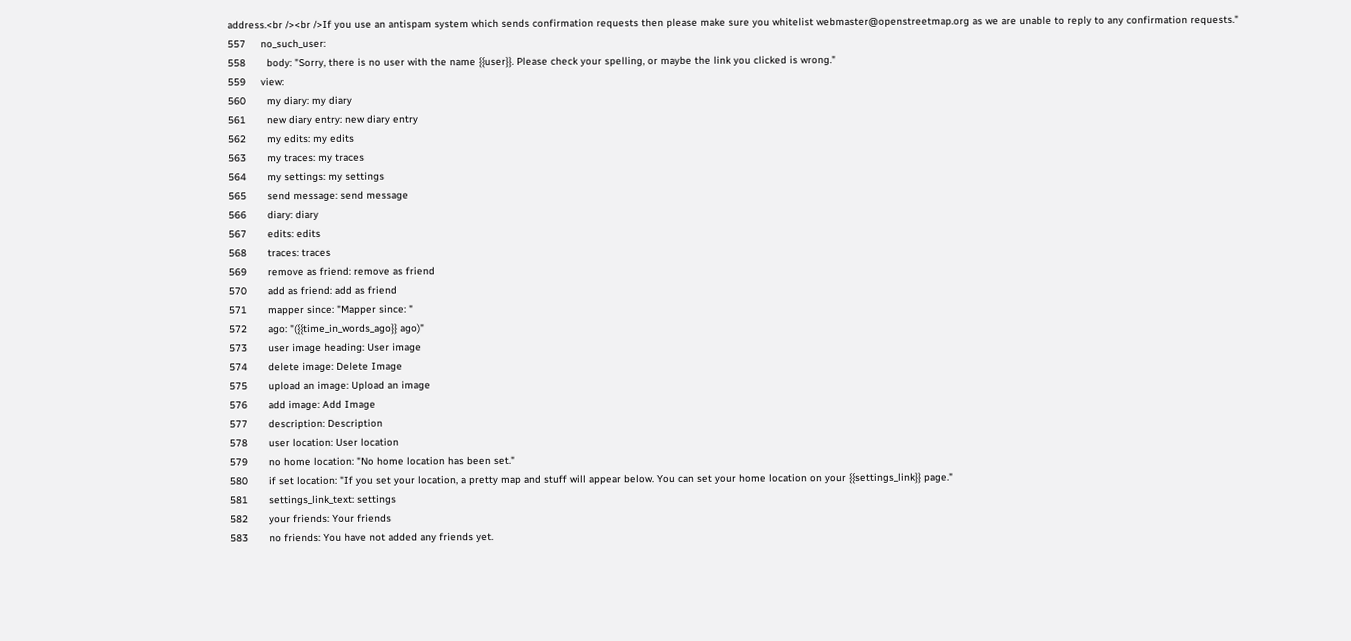address.<br /><br />If you use an antispam system which sends confirmation requests then please make sure you whitelist webmaster@openstreetmap.org as we are unable to reply to any confirmation requests."
557     no_such_user:
558       body: "Sorry, there is no user with the name {{user}}. Please check your spelling, or maybe the link you clicked is wrong."
559     view:
560       my diary: my diary
561       new diary entry: new diary entry
562       my edits: my edits
563       my traces: my traces
564       my settings: my settings
565       send message: send message
566       diary: diary
567       edits: edits
568       traces: traces
569       remove as friend: remove as friend
570       add as friend: add as friend
571       mapper since: "Mapper since: "
572       ago: "({{time_in_words_ago}} ago)"
573       user image heading: User image
574       delete image: Delete Image
575       upload an image: Upload an image
576       add image: Add Image
577       description: Description
578       user location: User location
579       no home location: "No home location has been set."
580       if set location: "If you set your location, a pretty map and stuff will appear below. You can set your home location on your {{settings_link}} page."
581       settings_link_text: settings
582       your friends: Your friends
583       no friends: You have not added any friends yet.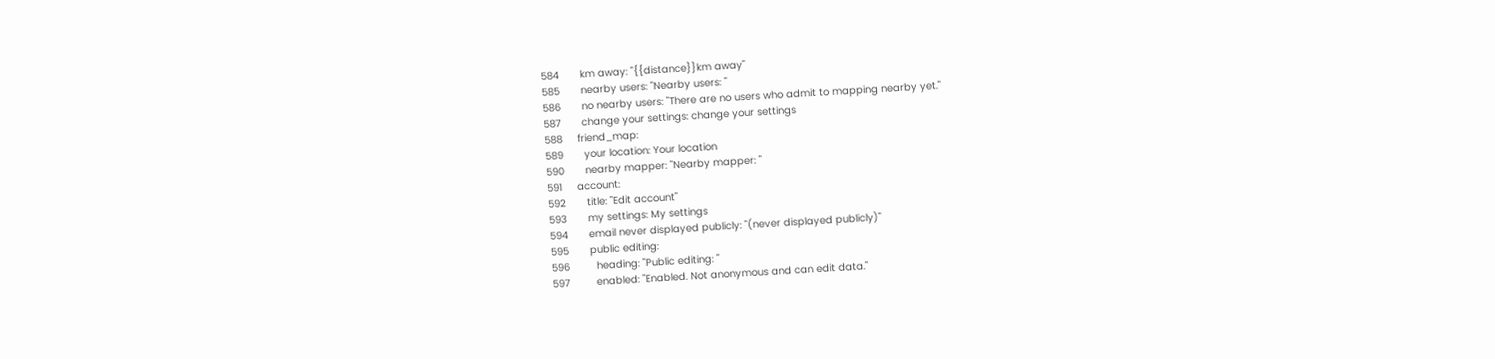584       km away: "{{distance}}km away"
585       nearby users: "Nearby users: "
586       no nearby users: "There are no users who admit to mapping nearby yet."
587       change your settings: change your settings
588     friend_map:
589       your location: Your location
590       nearby mapper: "Nearby mapper: "
591     account:
592       title: "Edit account"
593       my settings: My settings
594       email never displayed publicly: "(never displayed publicly)"
595       public editing:
596         heading: "Public editing: "
597         enabled: "Enabled. Not anonymous and can edit data."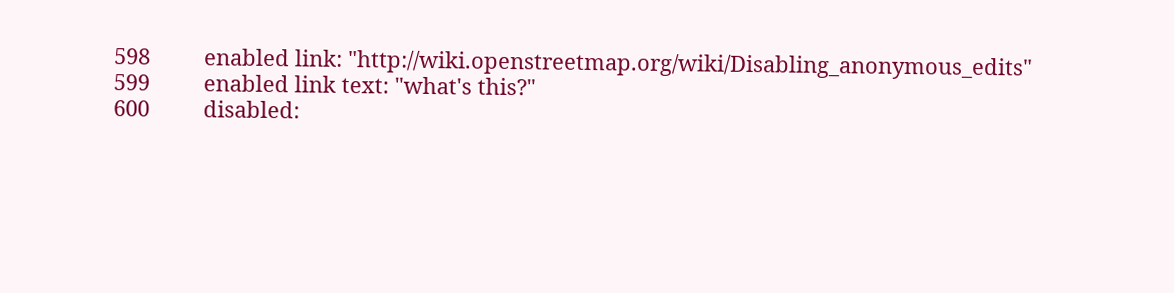598         enabled link: "http://wiki.openstreetmap.org/wiki/Disabling_anonymous_edits"
599         enabled link text: "what's this?"
600         disabled: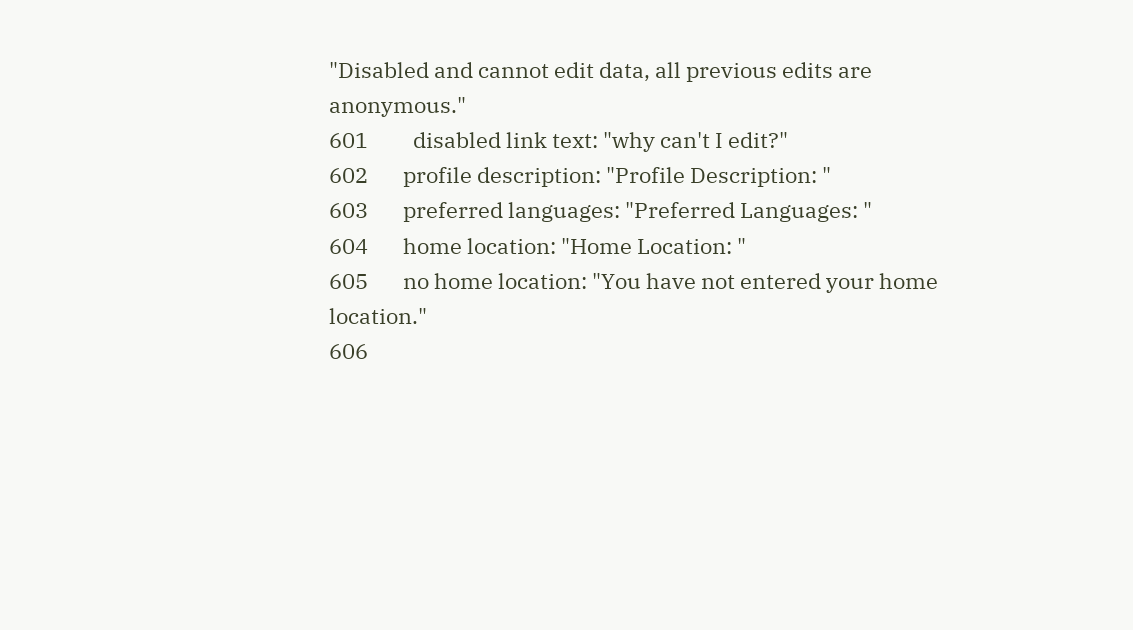"Disabled and cannot edit data, all previous edits are anonymous."
601         disabled link text: "why can't I edit?"
602       profile description: "Profile Description: "
603       preferred languages: "Preferred Languages: "
604       home location: "Home Location: "
605       no home location: "You have not entered your home location."
606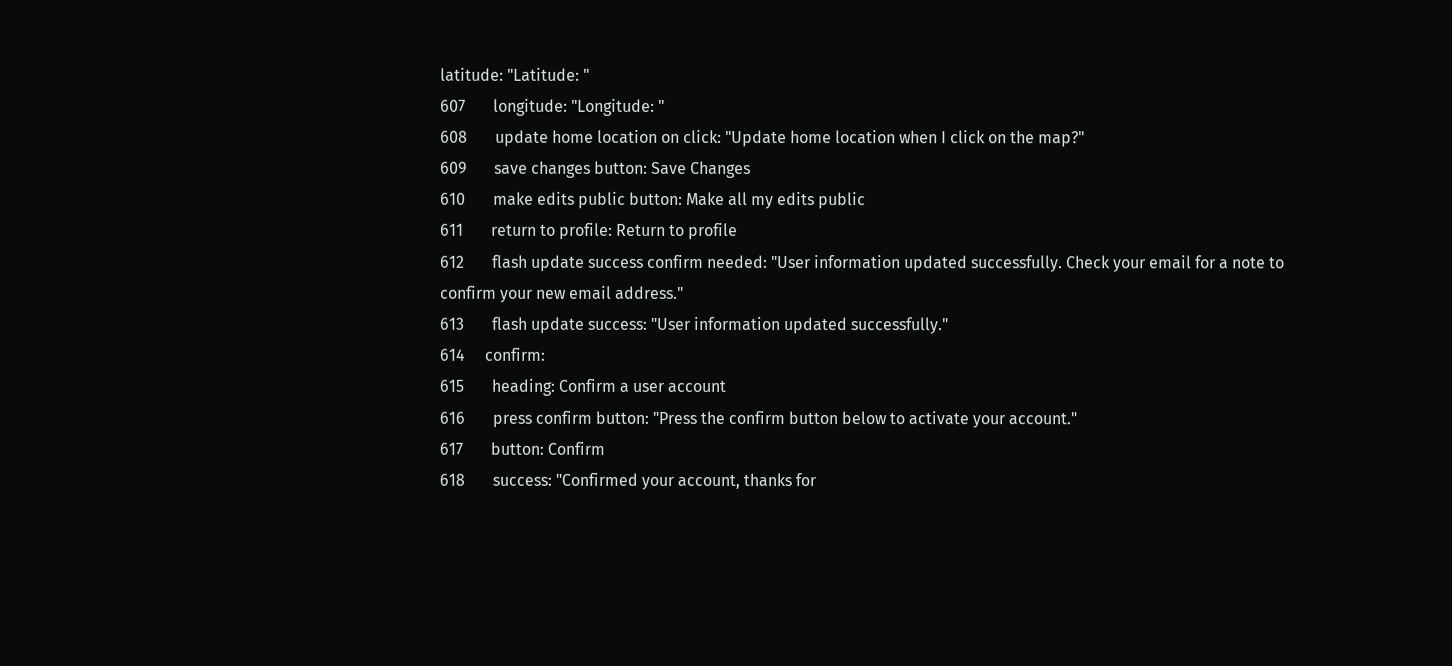latitude: "Latitude: "
607       longitude: "Longitude: "
608       update home location on click: "Update home location when I click on the map?"
609       save changes button: Save Changes
610       make edits public button: Make all my edits public
611       return to profile: Return to profile
612       flash update success confirm needed: "User information updated successfully. Check your email for a note to confirm your new email address."
613       flash update success: "User information updated successfully."
614     confirm:
615       heading: Confirm a user account
616       press confirm button: "Press the confirm button below to activate your account."
617       button: Confirm
618       success: "Confirmed your account, thanks for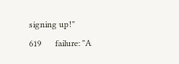signing up!"
619       failure: "A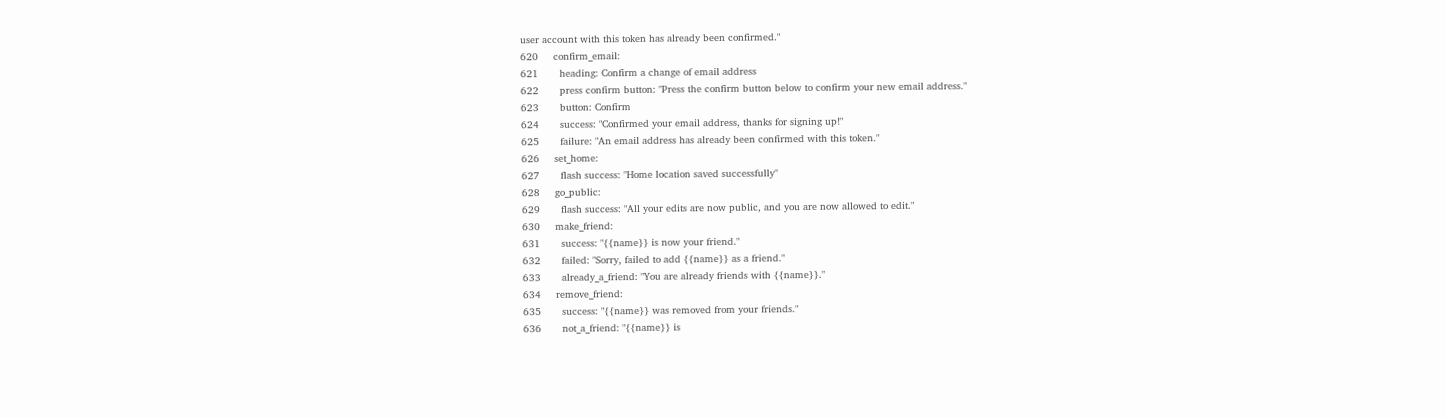user account with this token has already been confirmed."
620     confirm_email:
621       heading: Confirm a change of email address
622       press confirm button: "Press the confirm button below to confirm your new email address."
623       button: Confirm
624       success: "Confirmed your email address, thanks for signing up!"
625       failure: "An email address has already been confirmed with this token."
626     set_home:
627       flash success: "Home location saved successfully"
628     go_public:
629       flash success: "All your edits are now public, and you are now allowed to edit."
630     make_friend:
631       success: "{{name}} is now your friend."
632       failed: "Sorry, failed to add {{name}} as a friend."
633       already_a_friend: "You are already friends with {{name}}."
634     remove_friend:
635       success: "{{name}} was removed from your friends."
636       not_a_friend: "{{name}} is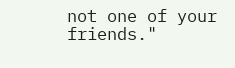not one of your friends."